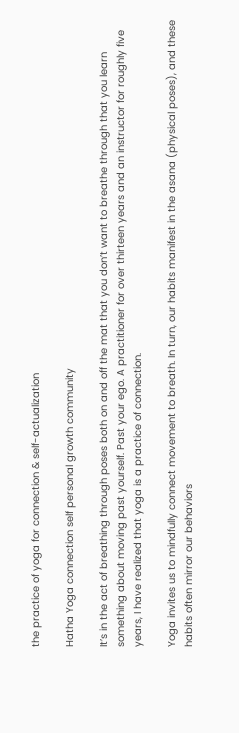the practice of yoga for connection & self-actualization

Hatha Yoga connection self personal growth community

It’s in the act of breathing through poses both on and off the mat that you don’t want to breathe through that you learn something about moving past yourself. Past your ego. A practitioner for over thirteen years and an instructor for roughly five years, I have realized that yoga is a practice of connection.

Yoga invites us to mindfully connect movement to breath. In turn, our habits manifest in the asana (physical poses), and these habits often mirror our behaviors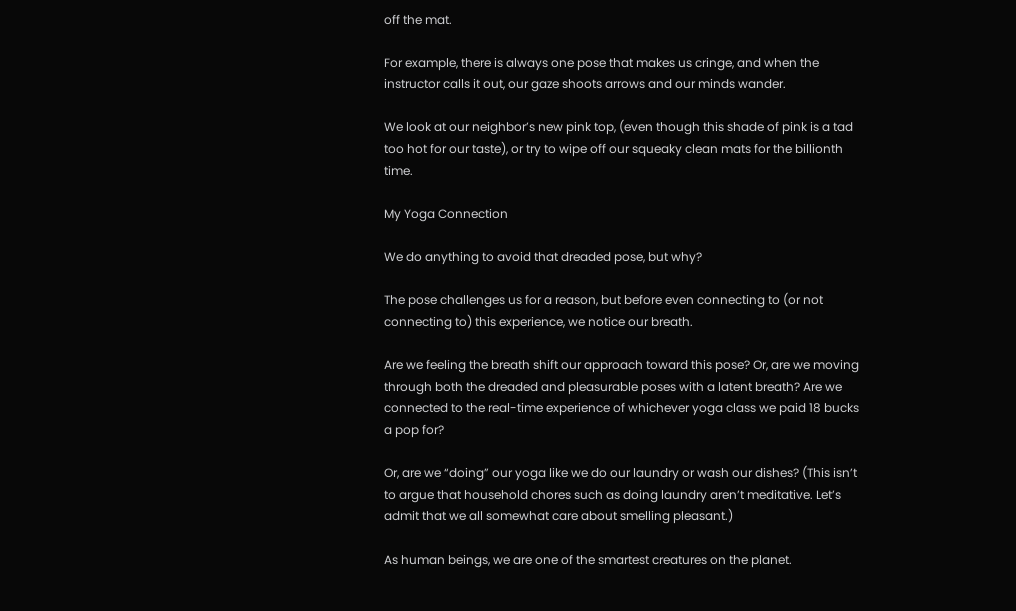off the mat.

For example, there is always one pose that makes us cringe, and when the instructor calls it out, our gaze shoots arrows and our minds wander.

We look at our neighbor’s new pink top, (even though this shade of pink is a tad too hot for our taste), or try to wipe off our squeaky clean mats for the billionth time.

My Yoga Connection

We do anything to avoid that dreaded pose, but why?

The pose challenges us for a reason, but before even connecting to (or not connecting to) this experience, we notice our breath.

Are we feeling the breath shift our approach toward this pose? Or, are we moving through both the dreaded and pleasurable poses with a latent breath? Are we connected to the real-time experience of whichever yoga class we paid 18 bucks a pop for?

Or, are we “doing” our yoga like we do our laundry or wash our dishes? (This isn’t to argue that household chores such as doing laundry aren’t meditative. Let’s admit that we all somewhat care about smelling pleasant.)

As human beings, we are one of the smartest creatures on the planet.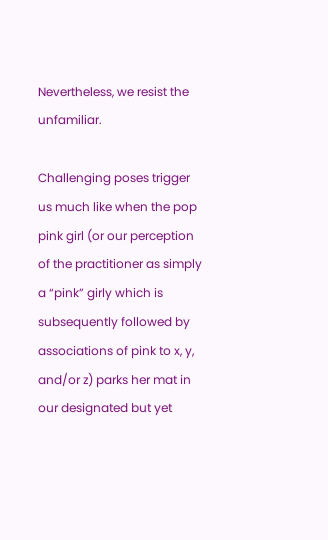Nevertheless, we resist the unfamiliar.

Challenging poses trigger us much like when the pop pink girl (or our perception of the practitioner as simply a “pink” girly which is subsequently followed by associations of pink to x, y, and/or z) parks her mat in our designated but yet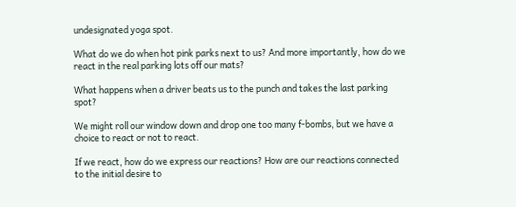undesignated yoga spot.

What do we do when hot pink parks next to us? And more importantly, how do we react in the real parking lots off our mats?

What happens when a driver beats us to the punch and takes the last parking spot?

We might roll our window down and drop one too many f-bombs, but we have a choice to react or not to react.

If we react, how do we express our reactions? How are our reactions connected to the initial desire to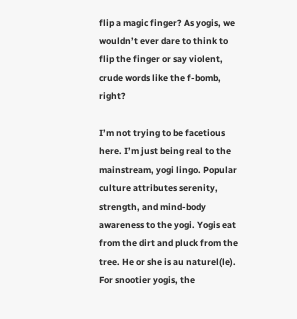flip a magic finger? As yogis, we wouldn’t ever dare to think to flip the finger or say violent, crude words like the f-bomb, right?

I’m not trying to be facetious here. I’m just being real to the mainstream, yogi lingo. Popular culture attributes serenity, strength, and mind-body awareness to the yogi. Yogis eat from the dirt and pluck from the tree. He or she is au naturel(le). For snootier yogis, the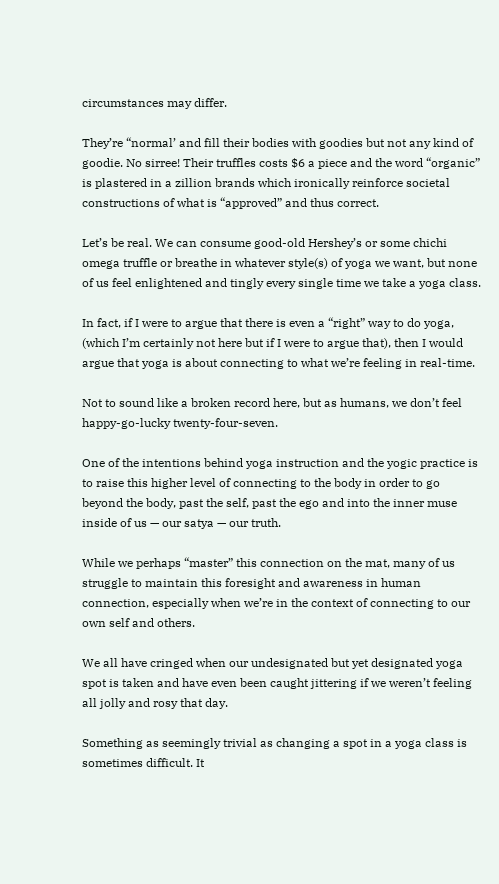circumstances may differ.

They’re “normal’ and fill their bodies with goodies but not any kind of goodie. No sirree! Their truffles costs $6 a piece and the word “organic” is plastered in a zillion brands which ironically reinforce societal constructions of what is “approved” and thus correct.

Let’s be real. We can consume good-old Hershey’s or some chichi omega truffle or breathe in whatever style(s) of yoga we want, but none of us feel enlightened and tingly every single time we take a yoga class.

In fact, if I were to argue that there is even a “right” way to do yoga, (which I’m certainly not here but if I were to argue that), then I would argue that yoga is about connecting to what we’re feeling in real-time.

Not to sound like a broken record here, but as humans, we don’t feel happy-go-lucky twenty-four-seven.

One of the intentions behind yoga instruction and the yogic practice is to raise this higher level of connecting to the body in order to go beyond the body, past the self, past the ego and into the inner muse inside of us — our satya — our truth.

While we perhaps “master” this connection on the mat, many of us struggle to maintain this foresight and awareness in human connection, especially when we’re in the context of connecting to our own self and others.

We all have cringed when our undesignated but yet designated yoga spot is taken and have even been caught jittering if we weren’t feeling all jolly and rosy that day.

Something as seemingly trivial as changing a spot in a yoga class is sometimes difficult. It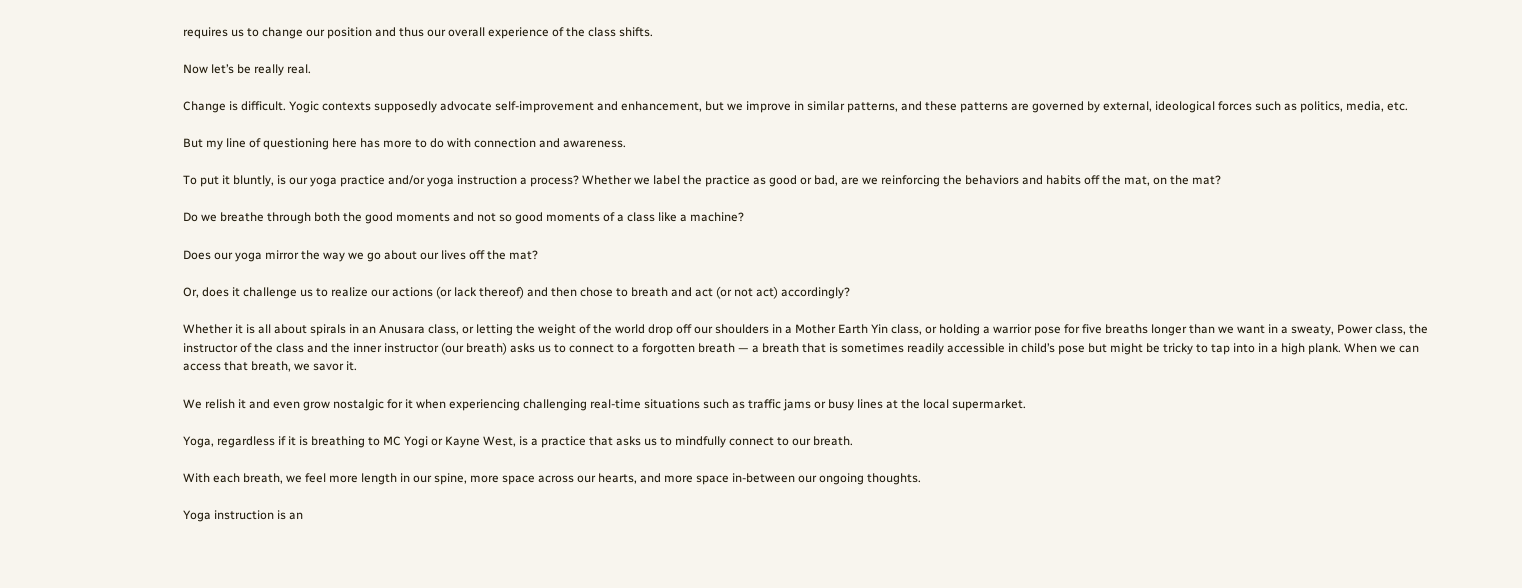requires us to change our position and thus our overall experience of the class shifts.

Now let’s be really real.

Change is difficult. Yogic contexts supposedly advocate self-improvement and enhancement, but we improve in similar patterns, and these patterns are governed by external, ideological forces such as politics, media, etc.

But my line of questioning here has more to do with connection and awareness.

To put it bluntly, is our yoga practice and/or yoga instruction a process? Whether we label the practice as good or bad, are we reinforcing the behaviors and habits off the mat, on the mat?

Do we breathe through both the good moments and not so good moments of a class like a machine?

Does our yoga mirror the way we go about our lives off the mat?

Or, does it challenge us to realize our actions (or lack thereof) and then chose to breath and act (or not act) accordingly?

Whether it is all about spirals in an Anusara class, or letting the weight of the world drop off our shoulders in a Mother Earth Yin class, or holding a warrior pose for five breaths longer than we want in a sweaty, Power class, the instructor of the class and the inner instructor (our breath) asks us to connect to a forgotten breath — a breath that is sometimes readily accessible in child’s pose but might be tricky to tap into in a high plank. When we can access that breath, we savor it.

We relish it and even grow nostalgic for it when experiencing challenging real-time situations such as traffic jams or busy lines at the local supermarket.

Yoga, regardless if it is breathing to MC Yogi or Kayne West, is a practice that asks us to mindfully connect to our breath.

With each breath, we feel more length in our spine, more space across our hearts, and more space in-between our ongoing thoughts.

Yoga instruction is an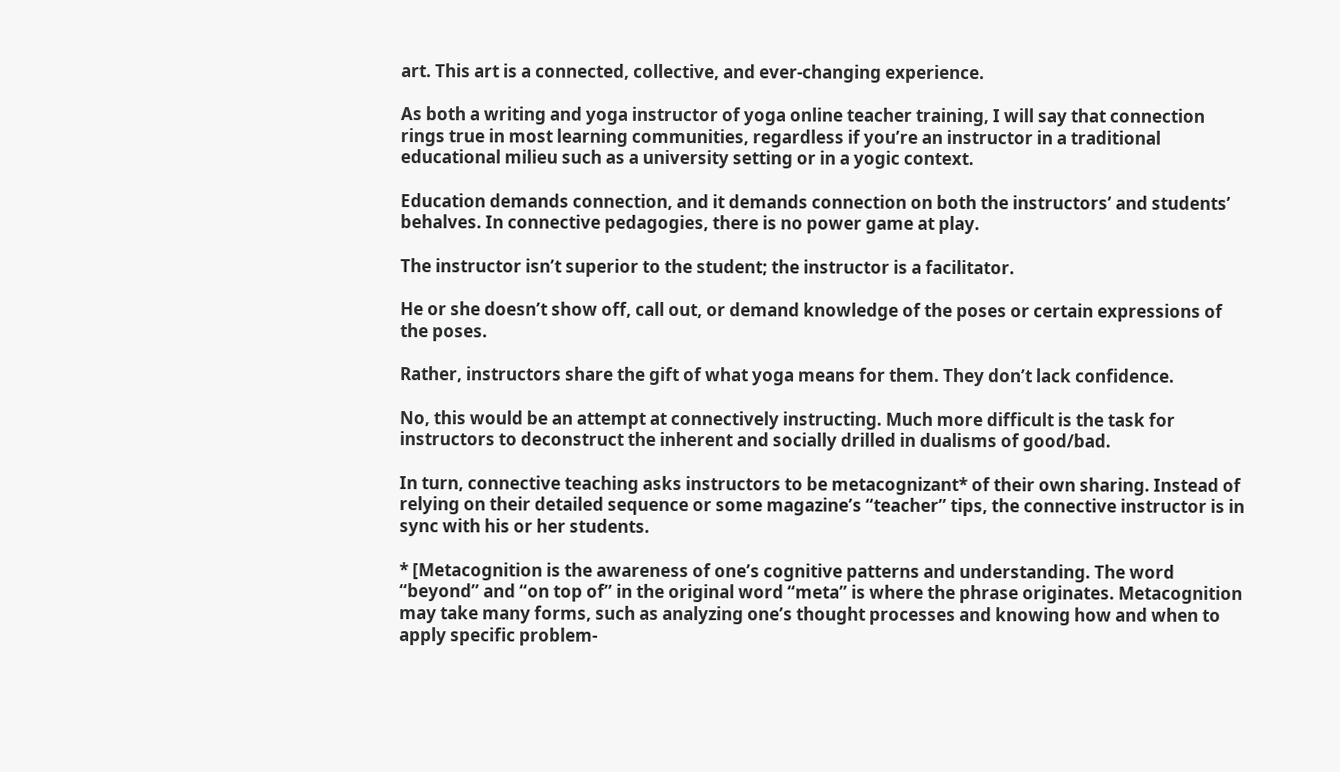art. This art is a connected, collective, and ever-changing experience.

As both a writing and yoga instructor of yoga online teacher training, I will say that connection rings true in most learning communities, regardless if you’re an instructor in a traditional educational milieu such as a university setting or in a yogic context.

Education demands connection, and it demands connection on both the instructors’ and students’ behalves. In connective pedagogies, there is no power game at play.

The instructor isn’t superior to the student; the instructor is a facilitator.

He or she doesn’t show off, call out, or demand knowledge of the poses or certain expressions of the poses.

Rather, instructors share the gift of what yoga means for them. They don’t lack confidence.

No, this would be an attempt at connectively instructing. Much more difficult is the task for instructors to deconstruct the inherent and socially drilled in dualisms of good/bad.

In turn, connective teaching asks instructors to be metacognizant* of their own sharing. Instead of relying on their detailed sequence or some magazine’s “teacher” tips, the connective instructor is in sync with his or her students.

* [Metacognition is the awareness of one’s cognitive patterns and understanding. The word “beyond” and “on top of” in the original word “meta” is where the phrase originates. Metacognition may take many forms, such as analyzing one’s thought processes and knowing how and when to apply specific problem-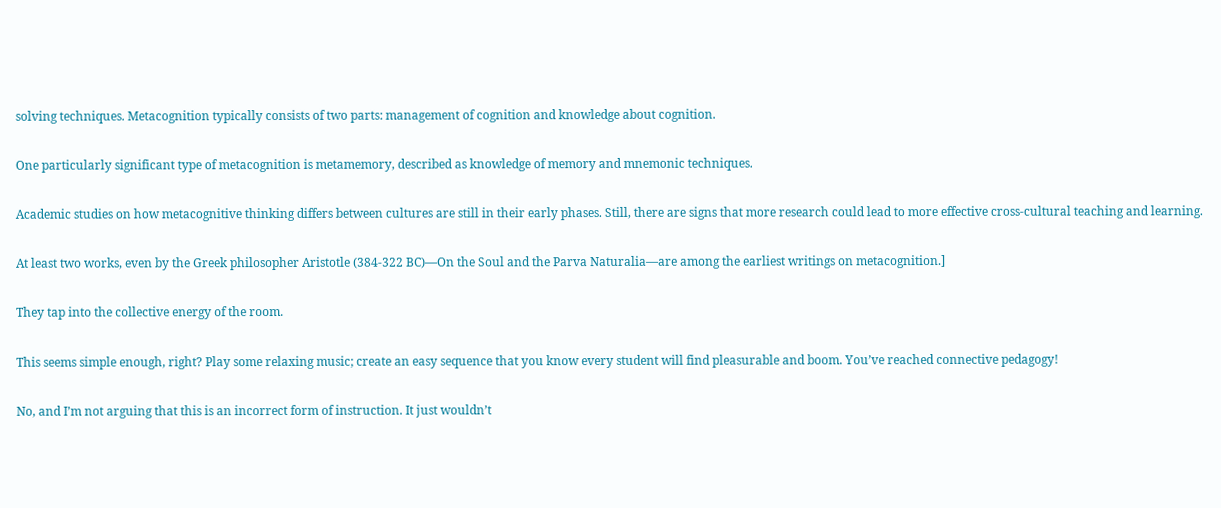solving techniques. Metacognition typically consists of two parts: management of cognition and knowledge about cognition.

One particularly significant type of metacognition is metamemory, described as knowledge of memory and mnemonic techniques.

Academic studies on how metacognitive thinking differs between cultures are still in their early phases. Still, there are signs that more research could lead to more effective cross-cultural teaching and learning.

At least two works, even by the Greek philosopher Aristotle (384-322 BC)—On the Soul and the Parva Naturalia—are among the earliest writings on metacognition.]

They tap into the collective energy of the room.

This seems simple enough, right? Play some relaxing music; create an easy sequence that you know every student will find pleasurable and boom. You’ve reached connective pedagogy!

No, and I’m not arguing that this is an incorrect form of instruction. It just wouldn’t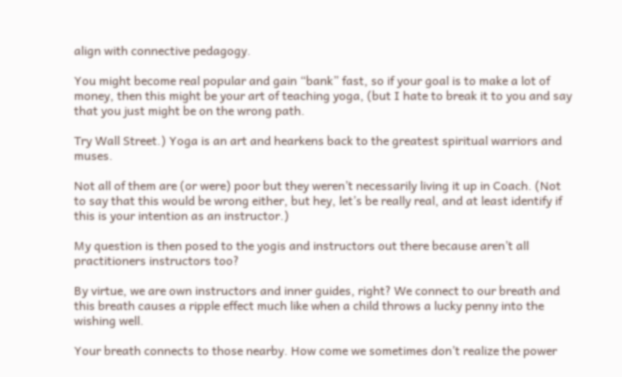align with connective pedagogy.

You might become real popular and gain “bank” fast, so if your goal is to make a lot of money, then this might be your art of teaching yoga, (but I hate to break it to you and say that you just might be on the wrong path.

Try Wall Street.) Yoga is an art and hearkens back to the greatest spiritual warriors and muses.

Not all of them are (or were) poor but they weren’t necessarily living it up in Coach. (Not to say that this would be wrong either, but hey, let’s be really real, and at least identify if this is your intention as an instructor.)

My question is then posed to the yogis and instructors out there because aren’t all practitioners instructors too?

By virtue, we are own instructors and inner guides, right? We connect to our breath and this breath causes a ripple effect much like when a child throws a lucky penny into the wishing well.

Your breath connects to those nearby. How come we sometimes don’t realize the power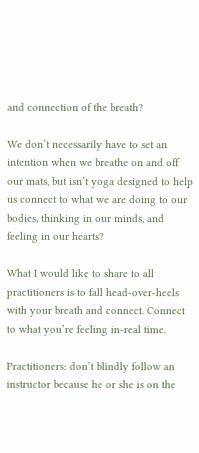and connection of the breath?

We don’t necessarily have to set an intention when we breathe on and off our mats, but isn’t yoga designed to help us connect to what we are doing to our bodies, thinking in our minds, and feeling in our hearts?

What I would like to share to all practitioners is to fall head-over-heels with your breath and connect. Connect to what you’re feeling in-real time.

Practitioners: don’t blindly follow an instructor because he or she is on the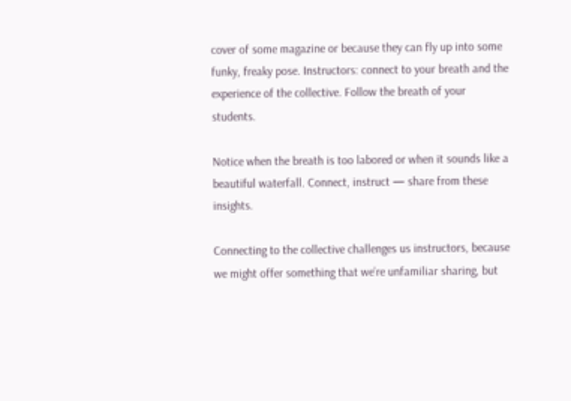cover of some magazine or because they can fly up into some funky, freaky pose. Instructors: connect to your breath and the experience of the collective. Follow the breath of your students.

Notice when the breath is too labored or when it sounds like a beautiful waterfall. Connect, instruct — share from these insights.

Connecting to the collective challenges us instructors, because we might offer something that we’re unfamiliar sharing, but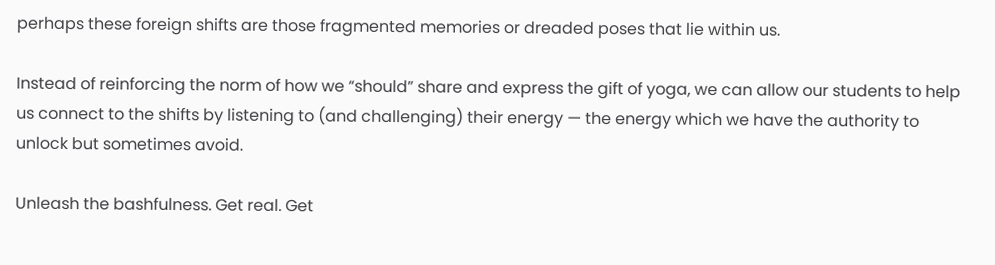perhaps these foreign shifts are those fragmented memories or dreaded poses that lie within us.

Instead of reinforcing the norm of how we “should” share and express the gift of yoga, we can allow our students to help us connect to the shifts by listening to (and challenging) their energy — the energy which we have the authority to unlock but sometimes avoid.

Unleash the bashfulness. Get real. Get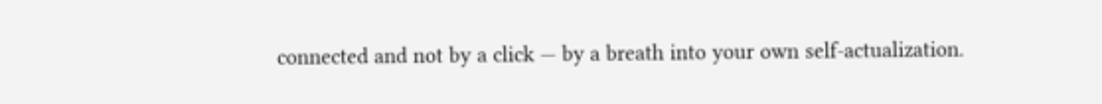connected and not by a click — by a breath into your own self-actualization.